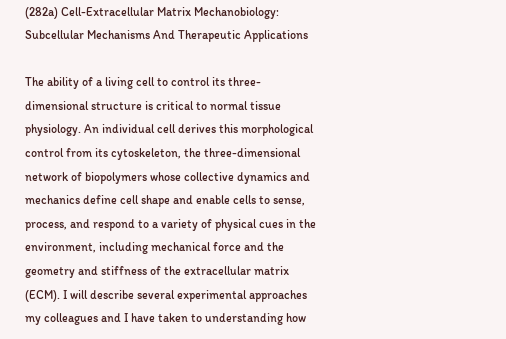(282a) Cell-Extracellular Matrix Mechanobiology: Subcellular Mechanisms And Therapeutic Applications

The ability of a living cell to control its three-dimensional structure is critical to normal tissue physiology. An individual cell derives this morphological control from its cytoskeleton, the three-dimensional network of biopolymers whose collective dynamics and mechanics define cell shape and enable cells to sense, process, and respond to a variety of physical cues in the environment, including mechanical force and the geometry and stiffness of the extracellular matrix (ECM). I will describe several experimental approaches my colleagues and I have taken to understanding how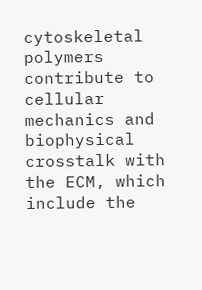cytoskeletal polymers contribute to cellular mechanics and biophysical crosstalk with the ECM, which include the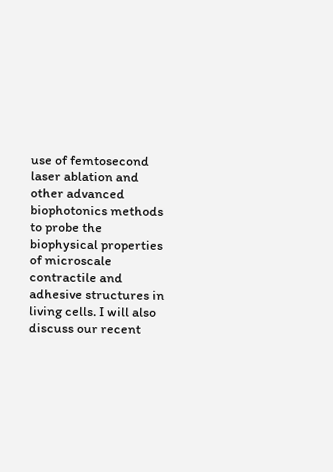use of femtosecond laser ablation and other advanced biophotonics methods to probe the biophysical properties of microscale contractile and adhesive structures in living cells. I will also discuss our recent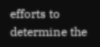efforts to determine the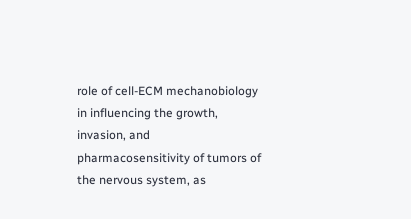role of cell-ECM mechanobiology in influencing the growth, invasion, and pharmacosensitivity of tumors of the nervous system, as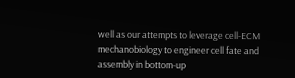well as our attempts to leverage cell-ECM mechanobiology to engineer cell fate and assembly in bottom-up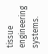tissue engineering systems.